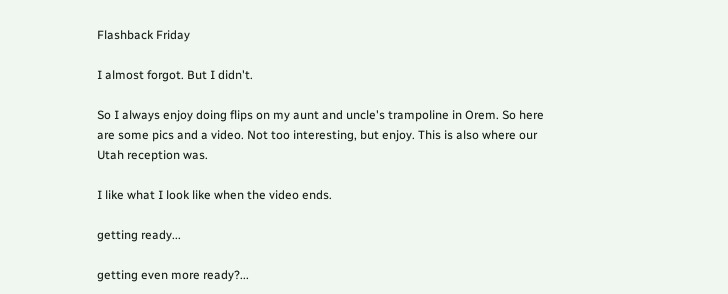Flashback Friday

I almost forgot. But I didn't.

So I always enjoy doing flips on my aunt and uncle's trampoline in Orem. So here are some pics and a video. Not too interesting, but enjoy. This is also where our Utah reception was.

I like what I look like when the video ends.

getting ready...

getting even more ready?...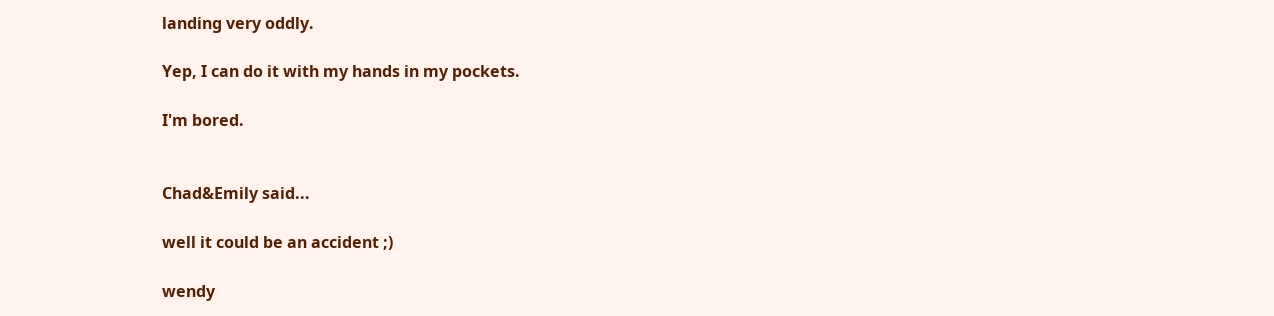landing very oddly.

Yep, I can do it with my hands in my pockets.

I'm bored.


Chad&Emily said...

well it could be an accident ;)

wendy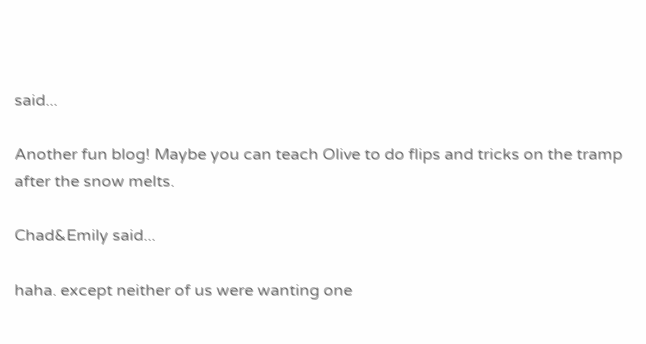said...

Another fun blog! Maybe you can teach Olive to do flips and tricks on the tramp after the snow melts.

Chad&Emily said...

haha. except neither of us were wanting one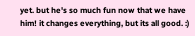yet. but he's so much fun now that we have him! it changes everything, but its all good. :)